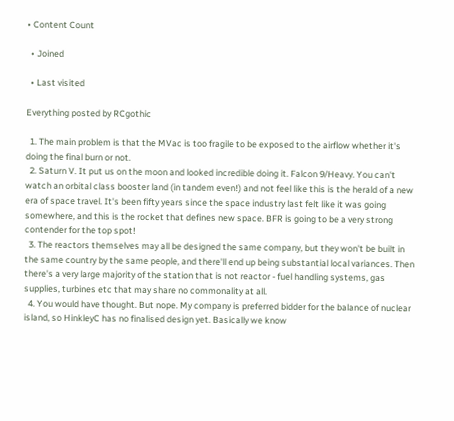• Content Count

  • Joined

  • Last visited

Everything posted by RCgothic

  1. The main problem is that the MVac is too fragile to be exposed to the airflow whether it's doing the final burn or not.
  2. Saturn V. It put us on the moon and looked incredible doing it. Falcon 9/Heavy. You can't watch an orbital class booster land (in tandem even!) and not feel like this is the herald of a new era of space travel. It's been fifty years since the space industry last felt like it was going somewhere, and this is the rocket that defines new space. BFR is going to be a very strong contender for the top spot!
  3. The reactors themselves may all be designed the same company, but they won't be built in the same country by the same people, and there'll end up being substantial local variances. Then there's a very large majority of the station that is not reactor - fuel handling systems, gas supplies, turbines etc that may share no commonality at all.
  4. You would have thought. But nope. My company is preferred bidder for the balance of nuclear island, so HinkleyC has no finalised design yet. Basically we know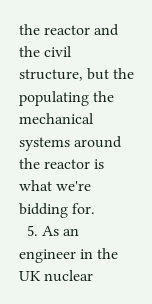the reactor and the civil structure, but the populating the mechanical systems around the reactor is what we're bidding for.
  5. As an engineer in the UK nuclear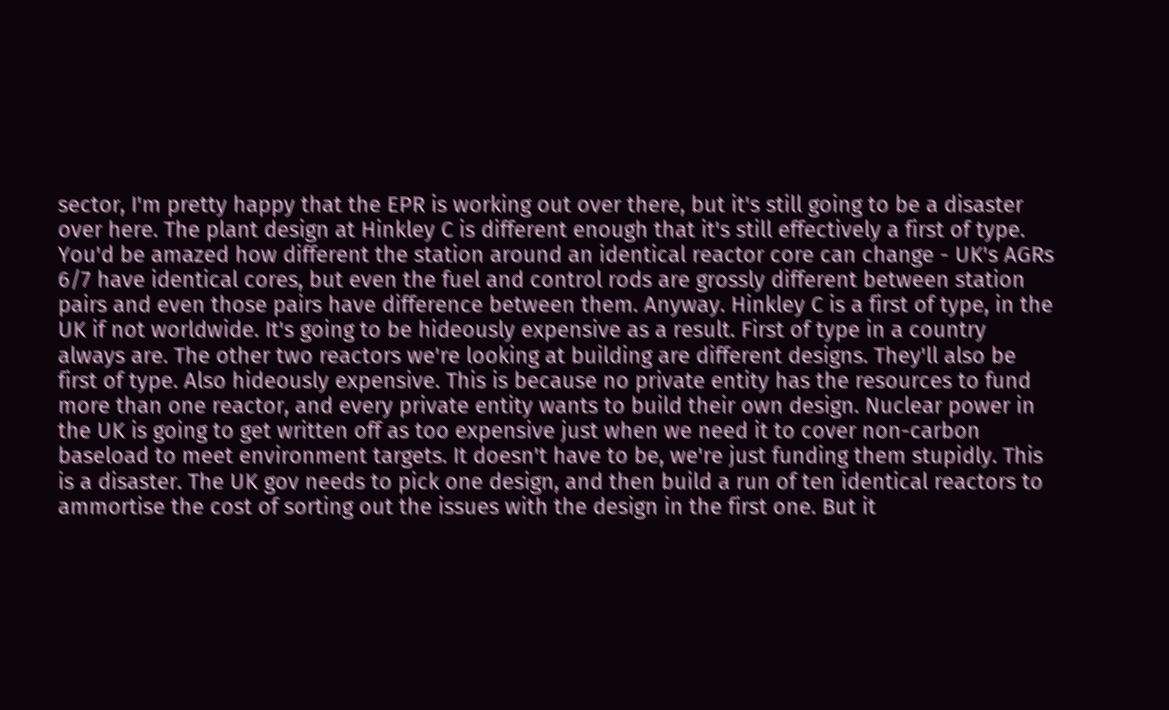sector, I'm pretty happy that the EPR is working out over there, but it's still going to be a disaster over here. The plant design at Hinkley C is different enough that it's still effectively a first of type. You'd be amazed how different the station around an identical reactor core can change - UK's AGRs 6/7 have identical cores, but even the fuel and control rods are grossly different between station pairs and even those pairs have difference between them. Anyway. Hinkley C is a first of type, in the UK if not worldwide. It's going to be hideously expensive as a result. First of type in a country always are. The other two reactors we're looking at building are different designs. They'll also be first of type. Also hideously expensive. This is because no private entity has the resources to fund more than one reactor, and every private entity wants to build their own design. Nuclear power in the UK is going to get written off as too expensive just when we need it to cover non-carbon baseload to meet environment targets. It doesn't have to be, we're just funding them stupidly. This is a disaster. The UK gov needs to pick one design, and then build a run of ten identical reactors to ammortise the cost of sorting out the issues with the design in the first one. But it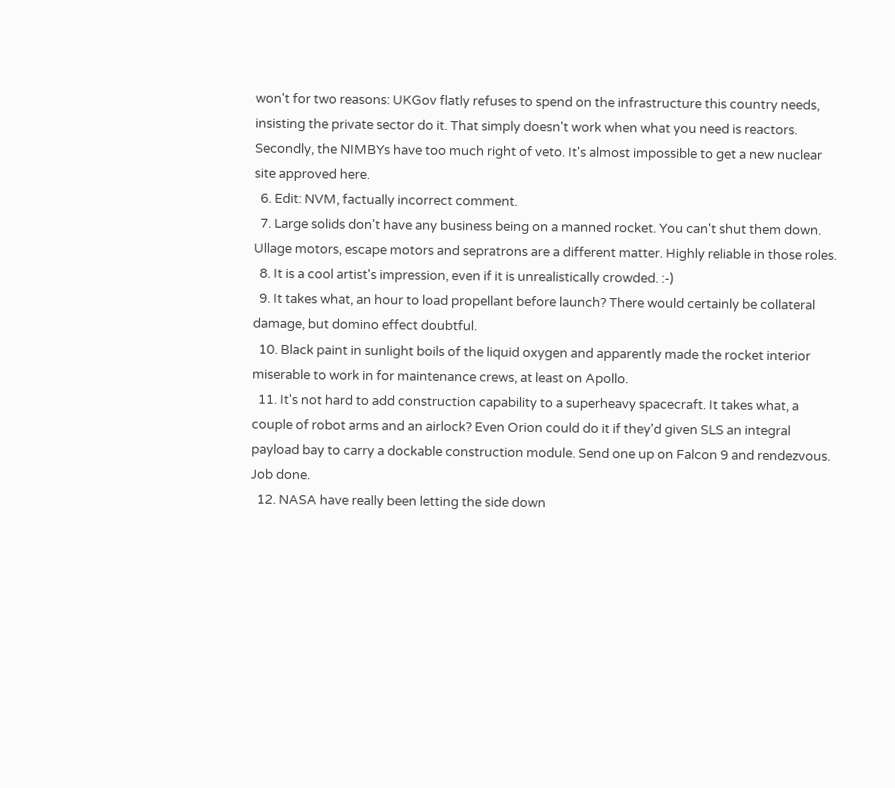won't for two reasons: UKGov flatly refuses to spend on the infrastructure this country needs, insisting the private sector do it. That simply doesn't work when what you need is reactors. Secondly, the NIMBYs have too much right of veto. It's almost impossible to get a new nuclear site approved here.
  6. Edit: NVM, factually incorrect comment.
  7. Large solids don't have any business being on a manned rocket. You can't shut them down. Ullage motors, escape motors and sepratrons are a different matter. Highly reliable in those roles.
  8. It is a cool artist's impression, even if it is unrealistically crowded. :-)
  9. It takes what, an hour to load propellant before launch? There would certainly be collateral damage, but domino effect doubtful.
  10. Black paint in sunlight boils of the liquid oxygen and apparently made the rocket interior miserable to work in for maintenance crews, at least on Apollo.
  11. It's not hard to add construction capability to a superheavy spacecraft. It takes what, a couple of robot arms and an airlock? Even Orion could do it if they'd given SLS an integral payload bay to carry a dockable construction module. Send one up on Falcon 9 and rendezvous. Job done.
  12. NASA have really been letting the side down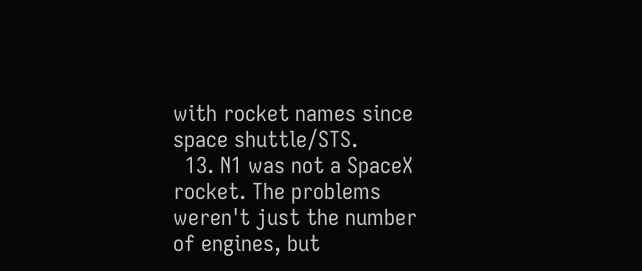with rocket names since space shuttle/STS.
  13. N1 was not a SpaceX rocket. The problems weren't just the number of engines, but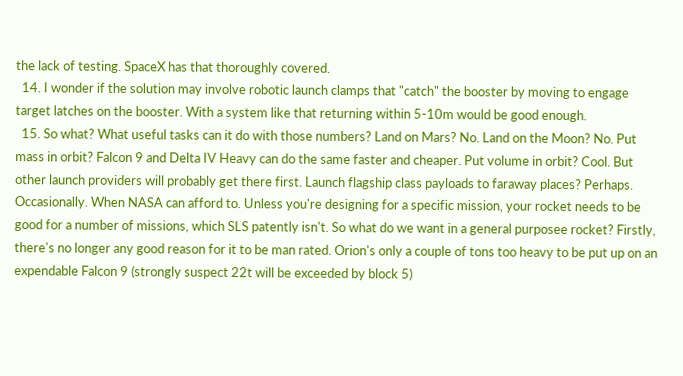the lack of testing. SpaceX has that thoroughly covered.
  14. I wonder if the solution may involve robotic launch clamps that "catch" the booster by moving to engage target latches on the booster. With a system like that returning within 5-10m would be good enough.
  15. So what? What useful tasks can it do with those numbers? Land on Mars? No. Land on the Moon? No. Put mass in orbit? Falcon 9 and Delta IV Heavy can do the same faster and cheaper. Put volume in orbit? Cool. But other launch providers will probably get there first. Launch flagship class payloads to faraway places? Perhaps. Occasionally. When NASA can afford to. Unless you're designing for a specific mission, your rocket needs to be good for a number of missions, which SLS patently isn't. So what do we want in a general purposee rocket? Firstly, there's no longer any good reason for it to be man rated. Orion's only a couple of tons too heavy to be put up on an expendable Falcon 9 (strongly suspect 22t will be exceeded by block 5)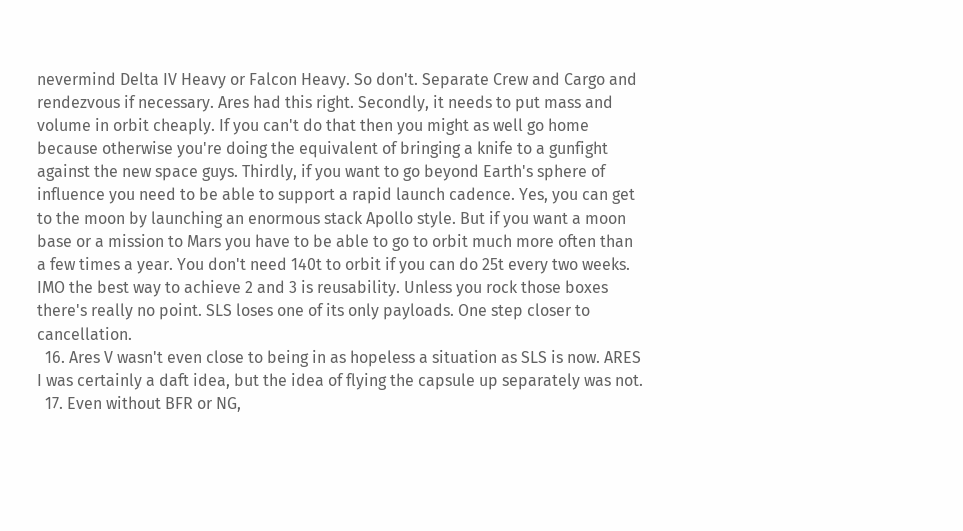nevermind Delta IV Heavy or Falcon Heavy. So don't. Separate Crew and Cargo and rendezvous if necessary. Ares had this right. Secondly, it needs to put mass and volume in orbit cheaply. If you can't do that then you might as well go home because otherwise you're doing the equivalent of bringing a knife to a gunfight against the new space guys. Thirdly, if you want to go beyond Earth's sphere of influence you need to be able to support a rapid launch cadence. Yes, you can get to the moon by launching an enormous stack Apollo style. But if you want a moon base or a mission to Mars you have to be able to go to orbit much more often than a few times a year. You don't need 140t to orbit if you can do 25t every two weeks. IMO the best way to achieve 2 and 3 is reusability. Unless you rock those boxes there's really no point. SLS loses one of its only payloads. One step closer to cancellation.
  16. Ares V wasn't even close to being in as hopeless a situation as SLS is now. ARES I was certainly a daft idea, but the idea of flying the capsule up separately was not.
  17. Even without BFR or NG,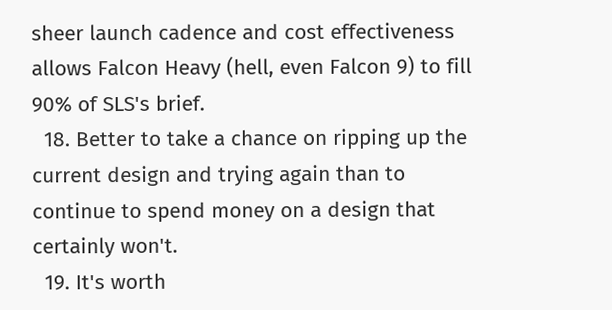sheer launch cadence and cost effectiveness allows Falcon Heavy (hell, even Falcon 9) to fill 90% of SLS's brief.
  18. Better to take a chance on ripping up the current design and trying again than to continue to spend money on a design that certainly won't.
  19. It's worth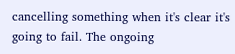cancelling something when it's clear it's going to fail. The ongoing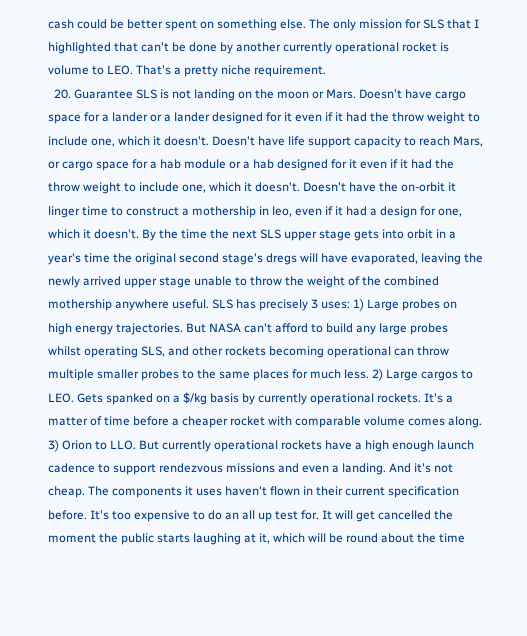cash could be better spent on something else. The only mission for SLS that I highlighted that can't be done by another currently operational rocket is volume to LEO. That's a pretty niche requirement.
  20. Guarantee SLS is not landing on the moon or Mars. Doesn't have cargo space for a lander or a lander designed for it even if it had the throw weight to include one, which it doesn't. Doesn't have life support capacity to reach Mars, or cargo space for a hab module or a hab designed for it even if it had the throw weight to include one, which it doesn't. Doesn't have the on-orbit it linger time to construct a mothership in leo, even if it had a design for one, which it doesn't. By the time the next SLS upper stage gets into orbit in a year's time the original second stage's dregs will have evaporated, leaving the newly arrived upper stage unable to throw the weight of the combined mothership anywhere useful. SLS has precisely 3 uses: 1) Large probes on high energy trajectories. But NASA can't afford to build any large probes whilst operating SLS, and other rockets becoming operational can throw multiple smaller probes to the same places for much less. 2) Large cargos to LEO. Gets spanked on a $/kg basis by currently operational rockets. It's a matter of time before a cheaper rocket with comparable volume comes along. 3) Orion to LLO. But currently operational rockets have a high enough launch cadence to support rendezvous missions and even a landing. And it's not cheap. The components it uses haven't flown in their current specification before. It's too expensive to do an all up test for. It will get cancelled the moment the public starts laughing at it, which will be round about the time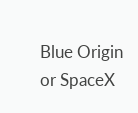Blue Origin or SpaceX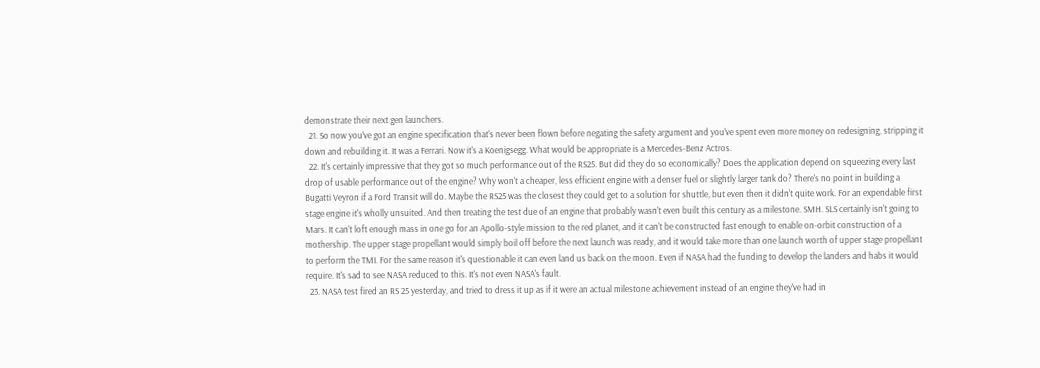demonstrate their next gen launchers.
  21. So now you've got an engine specification that's never been flown before negating the safety argument and you've spent even more money on redesigning, stripping it down and rebuilding it. It was a Ferrari. Now it's a Koenigsegg. What would be appropriate is a Mercedes-Benz Actros.
  22. It's certainly impressive that they got so much performance out of the RS25. But did they do so economically? Does the application depend on squeezing every last drop of usable performance out of the engine? Why won't a cheaper, less efficient engine with a denser fuel or slightly larger tank do? There's no point in building a Bugatti Veyron if a Ford Transit will do. Maybe the RS25 was the closest they could get to a solution for shuttle, but even then it didn't quite work. For an expendable first stage engine it's wholly unsuited. And then treating the test due of an engine that probably wasn't even built this century as a milestone. SMH. SLS certainly isn't going to Mars. It can't loft enough mass in one go for an Apollo-style mission to the red planet, and it can't be constructed fast enough to enable on-orbit construction of a mothership. The upper stage propellant would simply boil off before the next launch was ready, and it would take more than one launch worth of upper stage propellant to perform the TMI. For the same reason it's questionable it can even land us back on the moon. Even if NASA had the funding to develop the landers and habs it would require. It's sad to see NASA reduced to this. It's not even NASA's fault.
  23. NASA test fired an RS 25 yesterday, and tried to dress it up as if it were an actual milestone achievement instead of an engine they've had in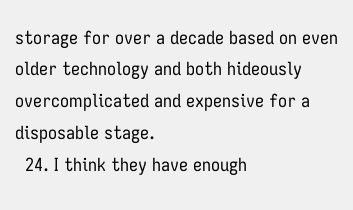storage for over a decade based on even older technology and both hideously overcomplicated and expensive for a disposable stage.
  24. I think they have enough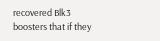recovered Blk3 boosters that if they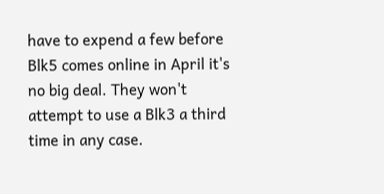have to expend a few before Blk5 comes online in April it's no big deal. They won't attempt to use a Blk3 a third time in any case.